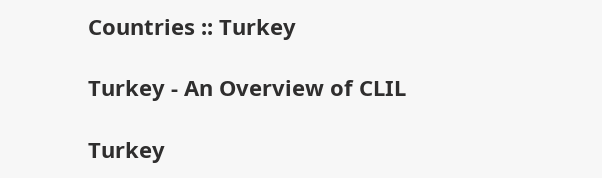Countries :: Turkey

Turkey - An Overview of CLIL

Turkey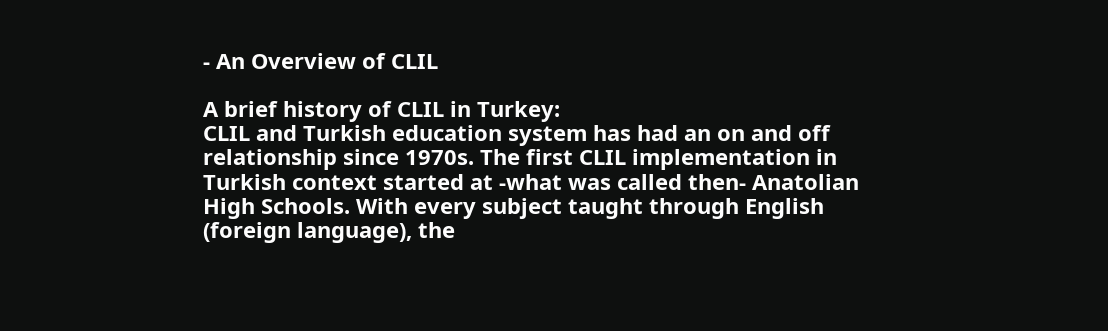- An Overview of CLIL

A brief history of CLIL in Turkey:
CLIL and Turkish education system has had an on and off relationship since 1970s. The first CLIL implementation in Turkish context started at -what was called then- Anatolian High Schools. With every subject taught through English (foreign language), the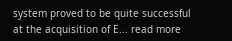system proved to be quite successful at the acquisition of E... read more